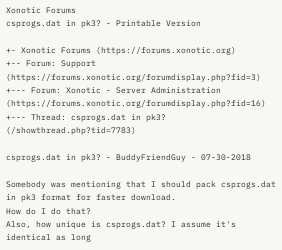Xonotic Forums
csprogs.dat in pk3? - Printable Version

+- Xonotic Forums (https://forums.xonotic.org)
+-- Forum: Support (https://forums.xonotic.org/forumdisplay.php?fid=3)
+--- Forum: Xonotic - Server Administration (https://forums.xonotic.org/forumdisplay.php?fid=16)
+--- Thread: csprogs.dat in pk3? (/showthread.php?tid=7783)

csprogs.dat in pk3? - BuddyFriendGuy - 07-30-2018

Somebody was mentioning that I should pack csprogs.dat in pk3 format for faster download.
How do I do that?
Also, how unique is csprogs.dat? I assume it's identical as long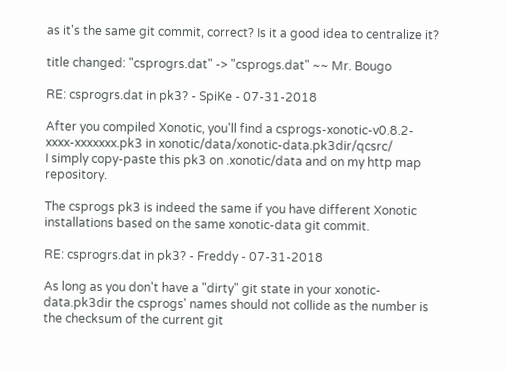as it's the same git commit, correct? Is it a good idea to centralize it?

title changed: "csprogrs.dat" -> "csprogs.dat" ~~ Mr. Bougo

RE: csprogrs.dat in pk3? - SpiKe - 07-31-2018

After you compiled Xonotic, you'll find a csprogs-xonotic-v0.8.2-xxxx-xxxxxxx.pk3 in xonotic/data/xonotic-data.pk3dir/qcsrc/
I simply copy-paste this pk3 on .xonotic/data and on my http map repository.

The csprogs pk3 is indeed the same if you have different Xonotic installations based on the same xonotic-data git commit.

RE: csprogrs.dat in pk3? - Freddy - 07-31-2018

As long as you don't have a "dirty" git state in your xonotic-data.pk3dir the csprogs' names should not collide as the number is the checksum of the current git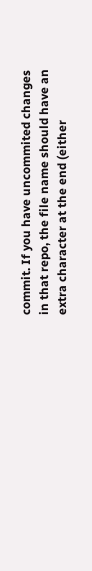commit. If you have uncommited changes in that repo, the file name should have an extra character at the end (either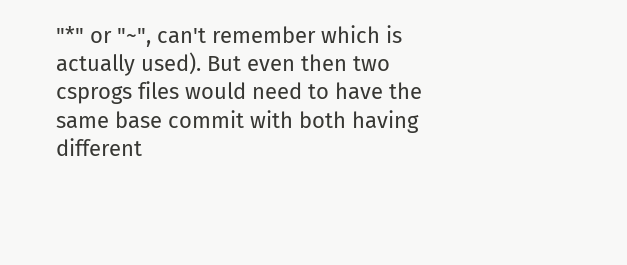"*" or "~", can't remember which is actually used). But even then two csprogs files would need to have the same base commit with both having different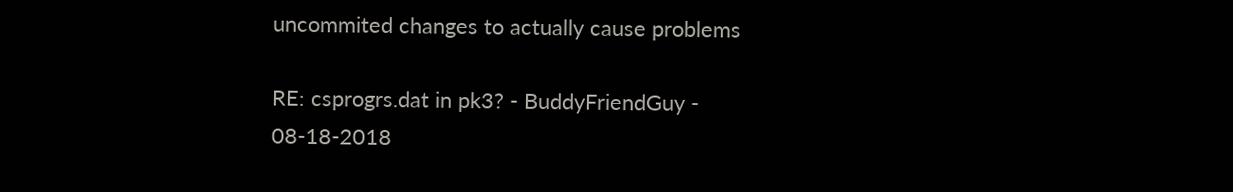uncommited changes to actually cause problems

RE: csprogrs.dat in pk3? - BuddyFriendGuy - 08-18-2018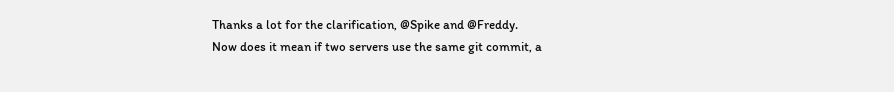Thanks a lot for the clarification, @Spike and @Freddy.
Now does it mean if two servers use the same git commit, a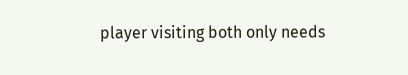player visiting both only needs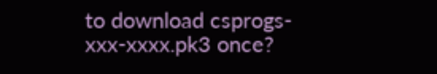to download csprogs-xxx-xxxx.pk3 once?